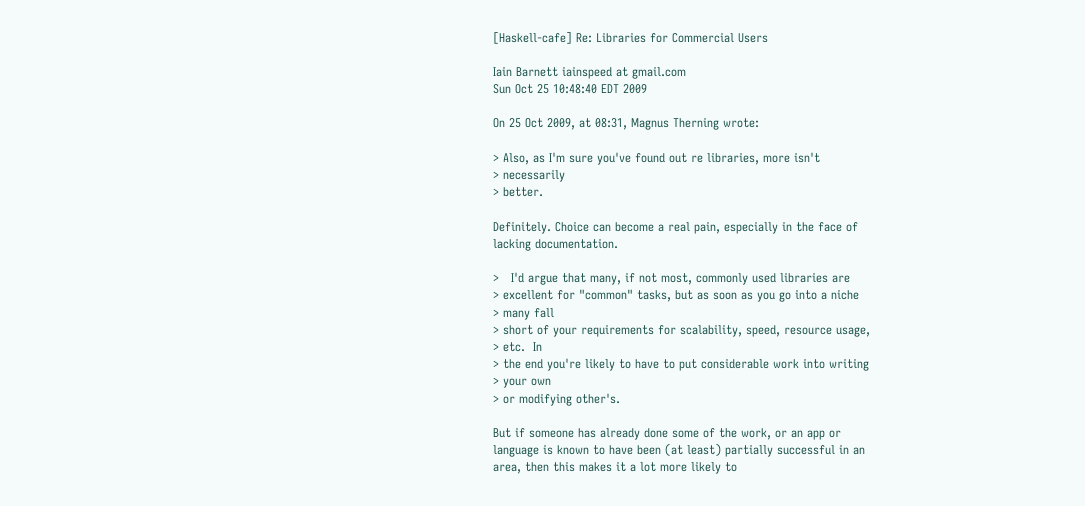[Haskell-cafe] Re: Libraries for Commercial Users

Iain Barnett iainspeed at gmail.com
Sun Oct 25 10:48:40 EDT 2009

On 25 Oct 2009, at 08:31, Magnus Therning wrote:

> Also, as I'm sure you've found out re libraries, more isn't
> necessarily
> better.

Definitely. Choice can become a real pain, especially in the face of
lacking documentation.

>   I'd argue that many, if not most, commonly used libraries are
> excellent for "common" tasks, but as soon as you go into a niche
> many fall
> short of your requirements for scalability, speed, resource usage,
> etc.  In
> the end you're likely to have to put considerable work into writing
> your own
> or modifying other's.

But if someone has already done some of the work, or an app or
language is known to have been (at least) partially successful in an
area, then this makes it a lot more likely to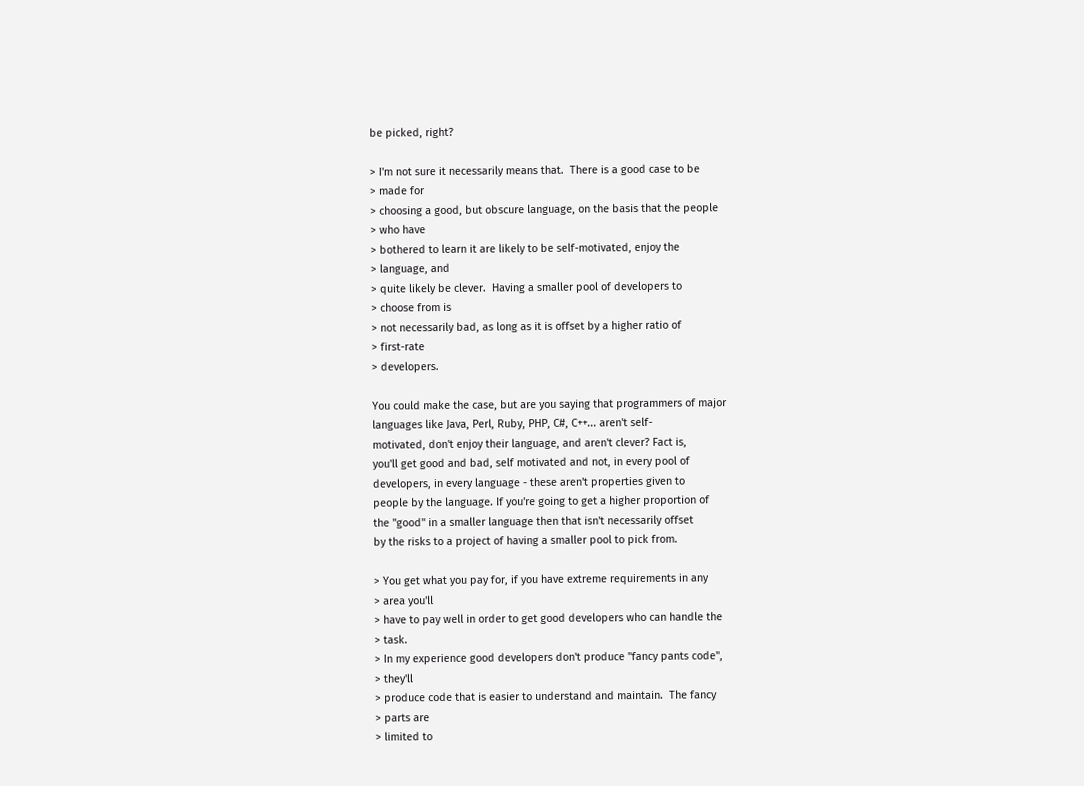be picked, right?

> I'm not sure it necessarily means that.  There is a good case to be
> made for
> choosing a good, but obscure language, on the basis that the people
> who have
> bothered to learn it are likely to be self-motivated, enjoy the
> language, and
> quite likely be clever.  Having a smaller pool of developers to
> choose from is
> not necessarily bad, as long as it is offset by a higher ratio of
> first-rate
> developers.

You could make the case, but are you saying that programmers of major
languages like Java, Perl, Ruby, PHP, C#, C++... aren't self-
motivated, don't enjoy their language, and aren't clever? Fact is,
you'll get good and bad, self motivated and not, in every pool of
developers, in every language - these aren't properties given to
people by the language. If you're going to get a higher proportion of
the "good" in a smaller language then that isn't necessarily offset
by the risks to a project of having a smaller pool to pick from.

> You get what you pay for, if you have extreme requirements in any
> area you'll
> have to pay well in order to get good developers who can handle the
> task.
> In my experience good developers don't produce "fancy pants code",
> they'll
> produce code that is easier to understand and maintain.  The fancy
> parts are
> limited to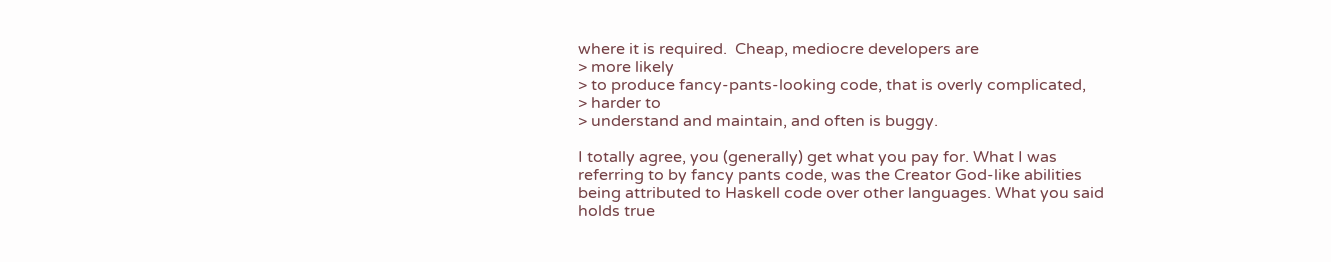where it is required.  Cheap, mediocre developers are
> more likely
> to produce fancy-pants-looking code, that is overly complicated,
> harder to
> understand and maintain, and often is buggy.

I totally agree, you (generally) get what you pay for. What I was
referring to by fancy pants code, was the Creator God-like abilities
being attributed to Haskell code over other languages. What you said
holds true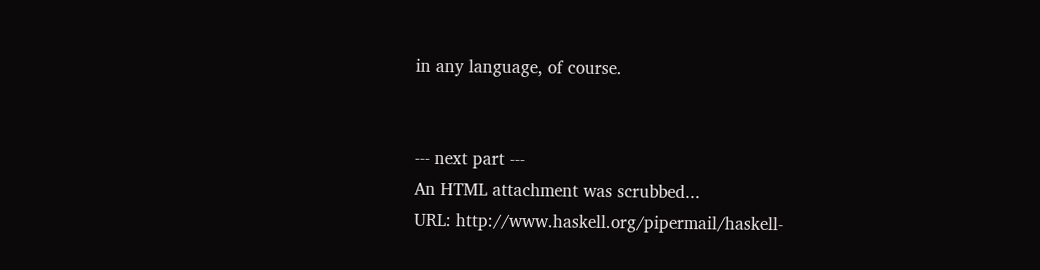in any language, of course.


--- next part ---
An HTML attachment was scrubbed...
URL: http://www.haskell.org/pipermail/haskell-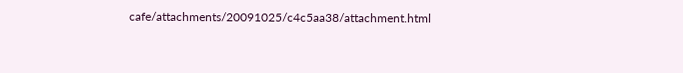cafe/attachments/20091025/c4c5aa38/attachment.html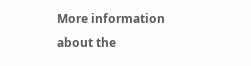More information about the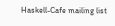Haskell-Cafe mailing list